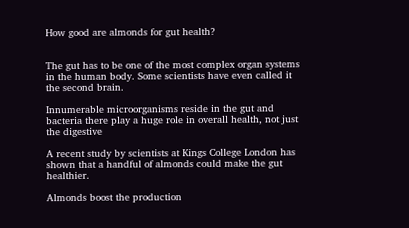How good are almonds for gut health?


The gut has to be one of the most complex organ systems in the human body. Some scientists have even called it the second brain.

Innumerable microorganisms reside in the gut and bacteria there play a huge role in overall health, not just the digestive

A recent study by scientists at Kings College London has shown that a handful of almonds could make the gut healthier.

Almonds boost the production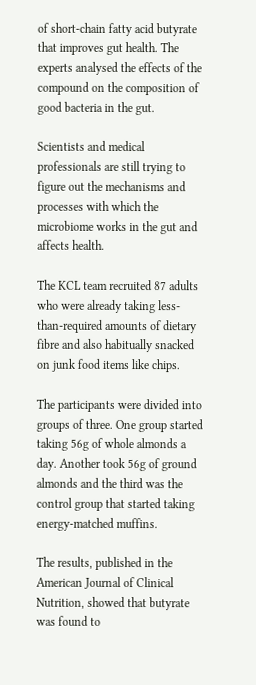of short-chain fatty acid butyrate that improves gut health. The experts analysed the effects of the compound on the composition of good bacteria in the gut.

Scientists and medical professionals are still trying to figure out the mechanisms and processes with which the microbiome works in the gut and affects health.

The KCL team recruited 87 adults who were already taking less-than-required amounts of dietary fibre and also habitually snacked on junk food items like chips.

The participants were divided into groups of three. One group started taking 56g of whole almonds a day. Another took 56g of ground almonds and the third was the control group that started taking energy-matched muffins.

The results, published in the American Journal of Clinical Nutrition, showed that butyrate was found to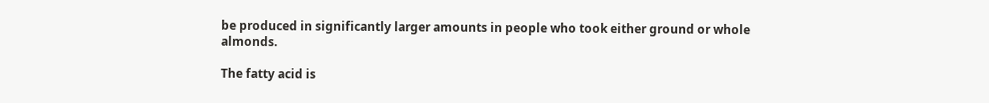be produced in significantly larger amounts in people who took either ground or whole almonds.

The fatty acid is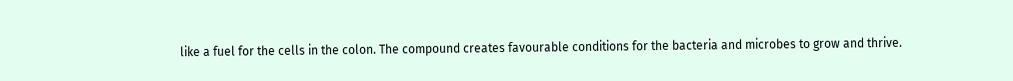like a fuel for the cells in the colon. The compound creates favourable conditions for the bacteria and microbes to grow and thrive.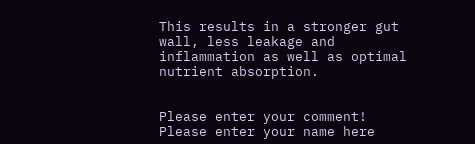This results in a stronger gut wall, less leakage and inflammation as well as optimal nutrient absorption.


Please enter your comment!
Please enter your name here